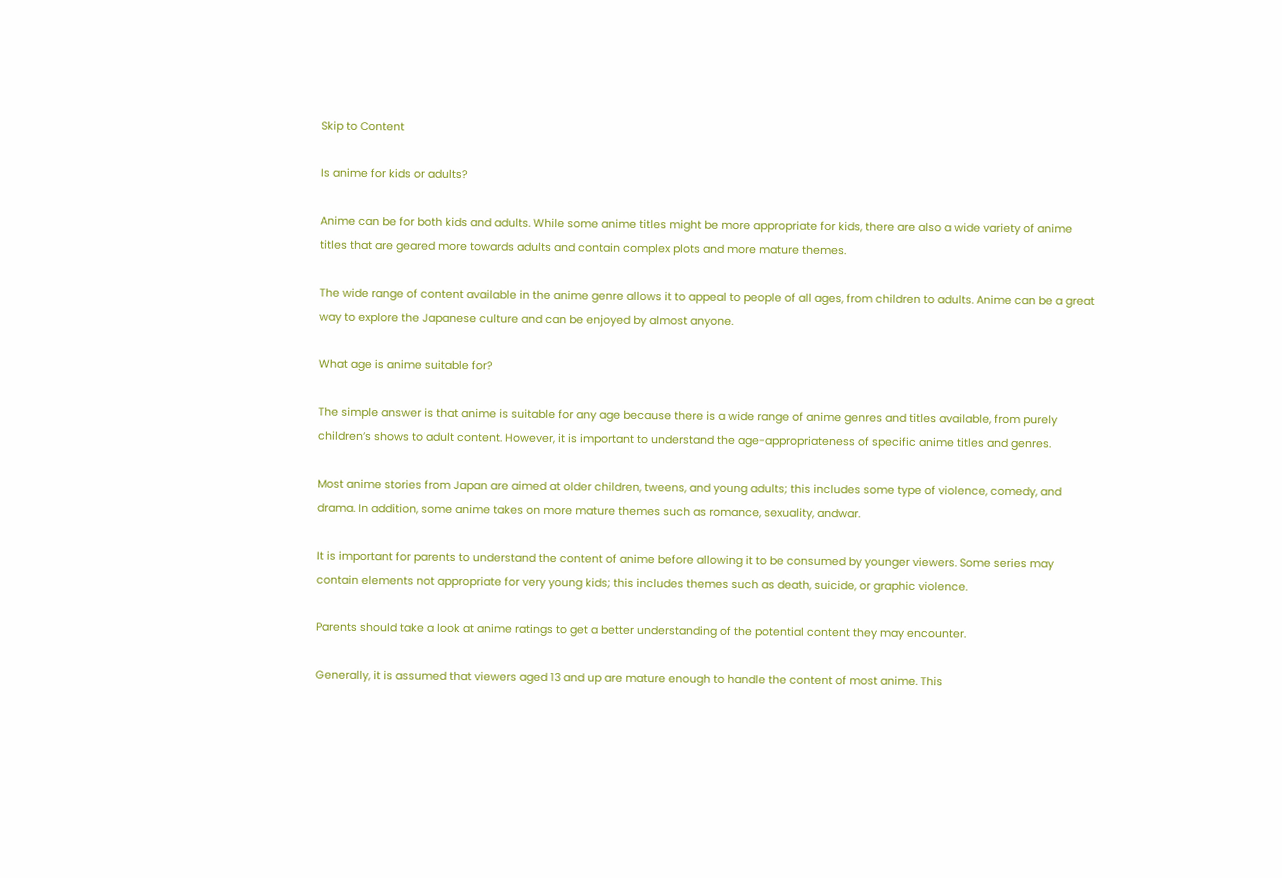Skip to Content

Is anime for kids or adults?

Anime can be for both kids and adults. While some anime titles might be more appropriate for kids, there are also a wide variety of anime titles that are geared more towards adults and contain complex plots and more mature themes.

The wide range of content available in the anime genre allows it to appeal to people of all ages, from children to adults. Anime can be a great way to explore the Japanese culture and can be enjoyed by almost anyone.

What age is anime suitable for?

The simple answer is that anime is suitable for any age because there is a wide range of anime genres and titles available, from purely children’s shows to adult content. However, it is important to understand the age-appropriateness of specific anime titles and genres.

Most anime stories from Japan are aimed at older children, tweens, and young adults; this includes some type of violence, comedy, and drama. In addition, some anime takes on more mature themes such as romance, sexuality, andwar.

It is important for parents to understand the content of anime before allowing it to be consumed by younger viewers. Some series may contain elements not appropriate for very young kids; this includes themes such as death, suicide, or graphic violence.

Parents should take a look at anime ratings to get a better understanding of the potential content they may encounter.

Generally, it is assumed that viewers aged 13 and up are mature enough to handle the content of most anime. This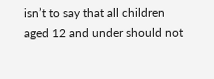isn’t to say that all children aged 12 and under should not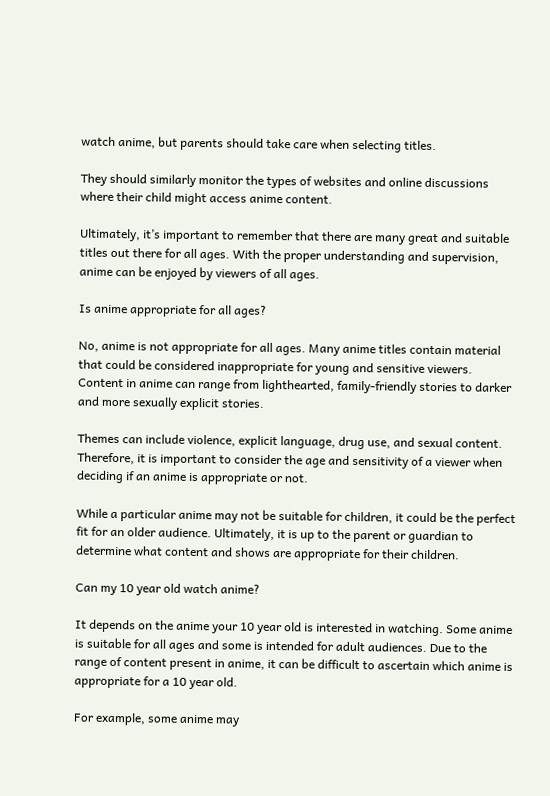watch anime, but parents should take care when selecting titles.

They should similarly monitor the types of websites and online discussions where their child might access anime content.

Ultimately, it’s important to remember that there are many great and suitable titles out there for all ages. With the proper understanding and supervision, anime can be enjoyed by viewers of all ages.

Is anime appropriate for all ages?

No, anime is not appropriate for all ages. Many anime titles contain material that could be considered inappropriate for young and sensitive viewers. Content in anime can range from lighthearted, family-friendly stories to darker and more sexually explicit stories.

Themes can include violence, explicit language, drug use, and sexual content. Therefore, it is important to consider the age and sensitivity of a viewer when deciding if an anime is appropriate or not.

While a particular anime may not be suitable for children, it could be the perfect fit for an older audience. Ultimately, it is up to the parent or guardian to determine what content and shows are appropriate for their children.

Can my 10 year old watch anime?

It depends on the anime your 10 year old is interested in watching. Some anime is suitable for all ages and some is intended for adult audiences. Due to the range of content present in anime, it can be difficult to ascertain which anime is appropriate for a 10 year old.

For example, some anime may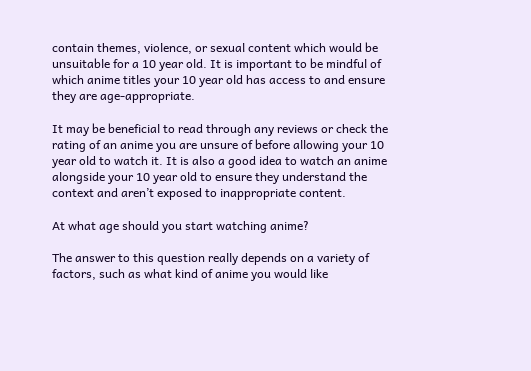contain themes, violence, or sexual content which would be unsuitable for a 10 year old. It is important to be mindful of which anime titles your 10 year old has access to and ensure they are age-appropriate.

It may be beneficial to read through any reviews or check the rating of an anime you are unsure of before allowing your 10 year old to watch it. It is also a good idea to watch an anime alongside your 10 year old to ensure they understand the context and aren’t exposed to inappropriate content.

At what age should you start watching anime?

The answer to this question really depends on a variety of factors, such as what kind of anime you would like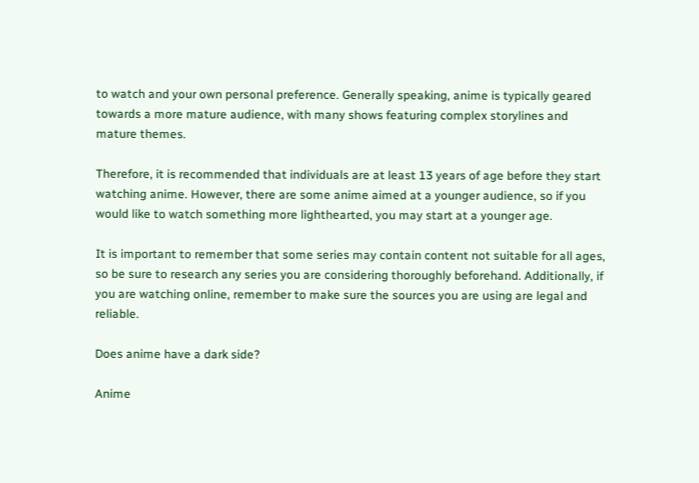to watch and your own personal preference. Generally speaking, anime is typically geared towards a more mature audience, with many shows featuring complex storylines and mature themes.

Therefore, it is recommended that individuals are at least 13 years of age before they start watching anime. However, there are some anime aimed at a younger audience, so if you would like to watch something more lighthearted, you may start at a younger age.

It is important to remember that some series may contain content not suitable for all ages, so be sure to research any series you are considering thoroughly beforehand. Additionally, if you are watching online, remember to make sure the sources you are using are legal and reliable.

Does anime have a dark side?

Anime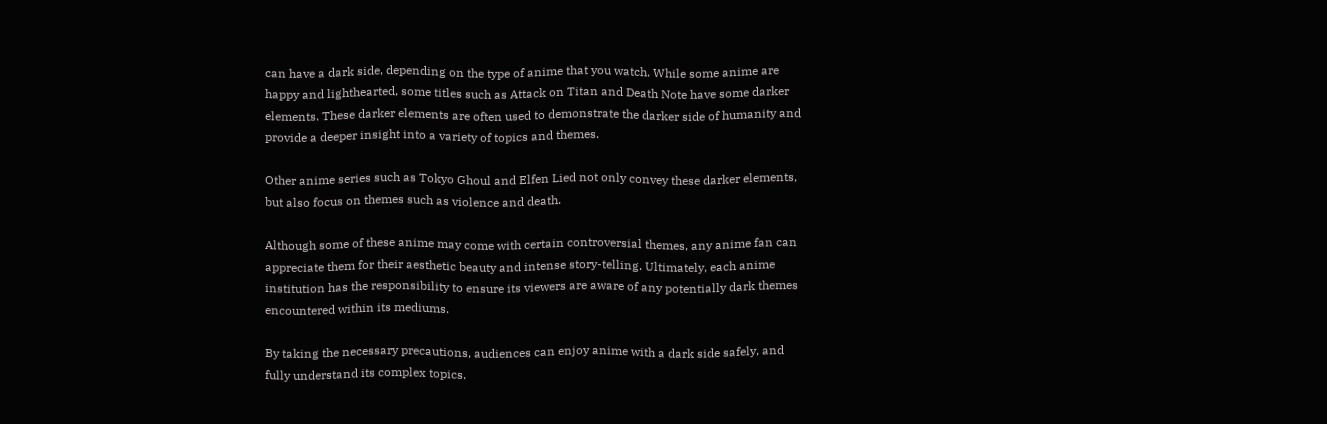can have a dark side, depending on the type of anime that you watch. While some anime are happy and lighthearted, some titles such as Attack on Titan and Death Note have some darker elements. These darker elements are often used to demonstrate the darker side of humanity and provide a deeper insight into a variety of topics and themes.

Other anime series such as Tokyo Ghoul and Elfen Lied not only convey these darker elements, but also focus on themes such as violence and death.

Although some of these anime may come with certain controversial themes, any anime fan can appreciate them for their aesthetic beauty and intense story-telling. Ultimately, each anime institution has the responsibility to ensure its viewers are aware of any potentially dark themes encountered within its mediums.

By taking the necessary precautions, audiences can enjoy anime with a dark side safely, and fully understand its complex topics.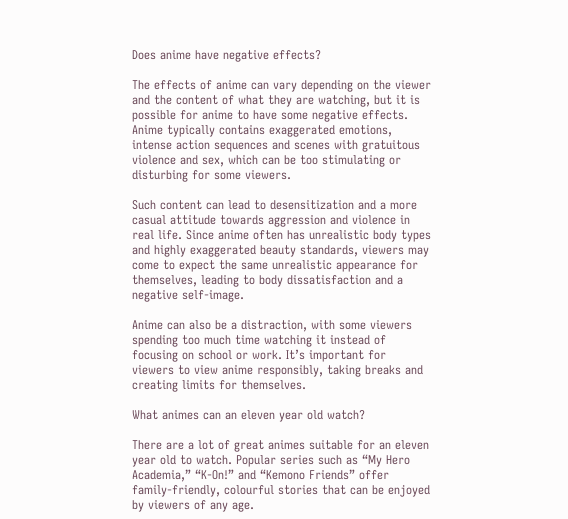Does anime have negative effects?

The effects of anime can vary depending on the viewer and the content of what they are watching, but it is possible for anime to have some negative effects. Anime typically contains exaggerated emotions, intense action sequences and scenes with gratuitous violence and sex, which can be too stimulating or disturbing for some viewers.

Such content can lead to desensitization and a more casual attitude towards aggression and violence in real life. Since anime often has unrealistic body types and highly exaggerated beauty standards, viewers may come to expect the same unrealistic appearance for themselves, leading to body dissatisfaction and a negative self-image.

Anime can also be a distraction, with some viewers spending too much time watching it instead of focusing on school or work. It’s important for viewers to view anime responsibly, taking breaks and creating limits for themselves.

What animes can an eleven year old watch?

There are a lot of great animes suitable for an eleven year old to watch. Popular series such as “My Hero Academia,” “K-On!” and “Kemono Friends” offer family-friendly, colourful stories that can be enjoyed by viewers of any age.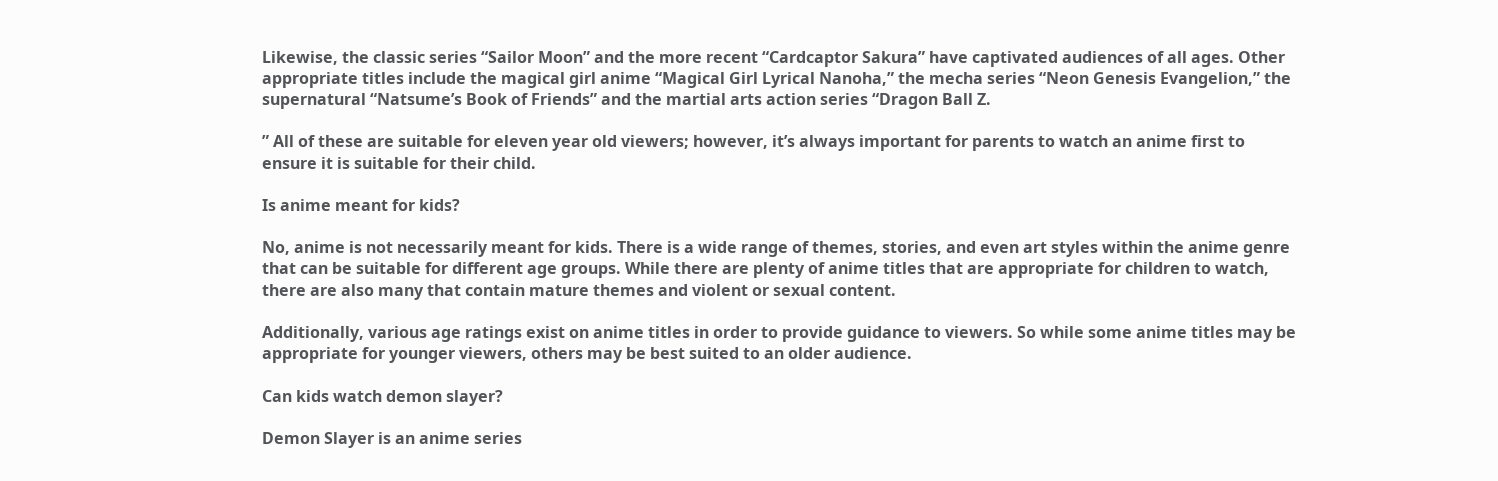Likewise, the classic series “Sailor Moon” and the more recent “Cardcaptor Sakura” have captivated audiences of all ages. Other appropriate titles include the magical girl anime “Magical Girl Lyrical Nanoha,” the mecha series “Neon Genesis Evangelion,” the supernatural “Natsume’s Book of Friends” and the martial arts action series “Dragon Ball Z.

” All of these are suitable for eleven year old viewers; however, it’s always important for parents to watch an anime first to ensure it is suitable for their child.

Is anime meant for kids?

No, anime is not necessarily meant for kids. There is a wide range of themes, stories, and even art styles within the anime genre that can be suitable for different age groups. While there are plenty of anime titles that are appropriate for children to watch, there are also many that contain mature themes and violent or sexual content.

Additionally, various age ratings exist on anime titles in order to provide guidance to viewers. So while some anime titles may be appropriate for younger viewers, others may be best suited to an older audience.

Can kids watch demon slayer?

Demon Slayer is an anime series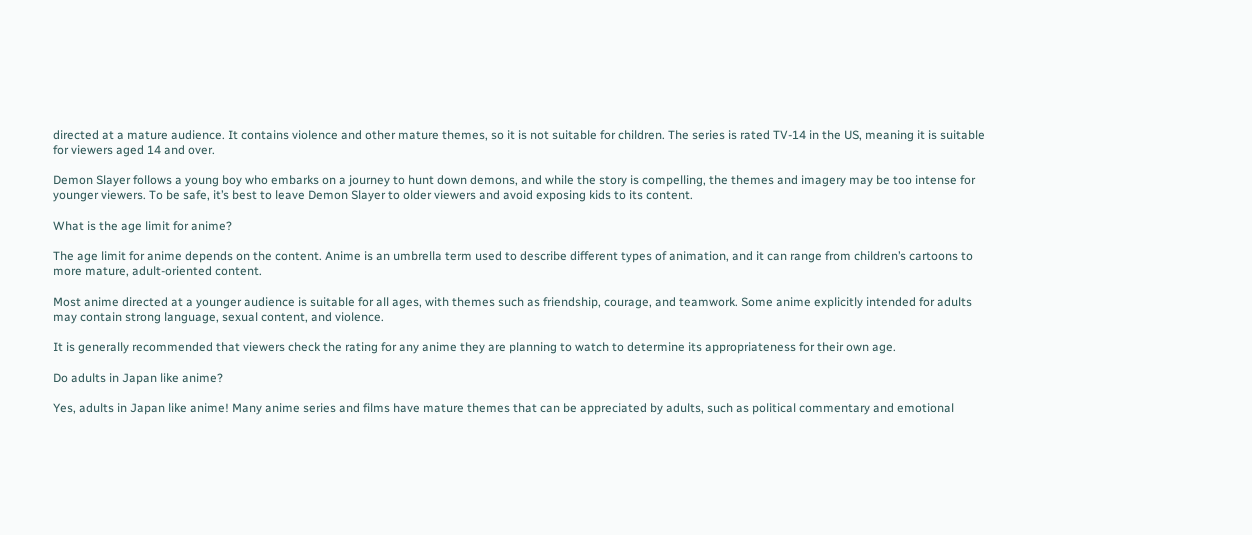directed at a mature audience. It contains violence and other mature themes, so it is not suitable for children. The series is rated TV-14 in the US, meaning it is suitable for viewers aged 14 and over.

Demon Slayer follows a young boy who embarks on a journey to hunt down demons, and while the story is compelling, the themes and imagery may be too intense for younger viewers. To be safe, it’s best to leave Demon Slayer to older viewers and avoid exposing kids to its content.

What is the age limit for anime?

The age limit for anime depends on the content. Anime is an umbrella term used to describe different types of animation, and it can range from children’s cartoons to more mature, adult-oriented content.

Most anime directed at a younger audience is suitable for all ages, with themes such as friendship, courage, and teamwork. Some anime explicitly intended for adults may contain strong language, sexual content, and violence.

It is generally recommended that viewers check the rating for any anime they are planning to watch to determine its appropriateness for their own age.

Do adults in Japan like anime?

Yes, adults in Japan like anime! Many anime series and films have mature themes that can be appreciated by adults, such as political commentary and emotional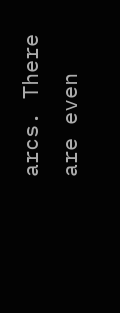arcs. There are even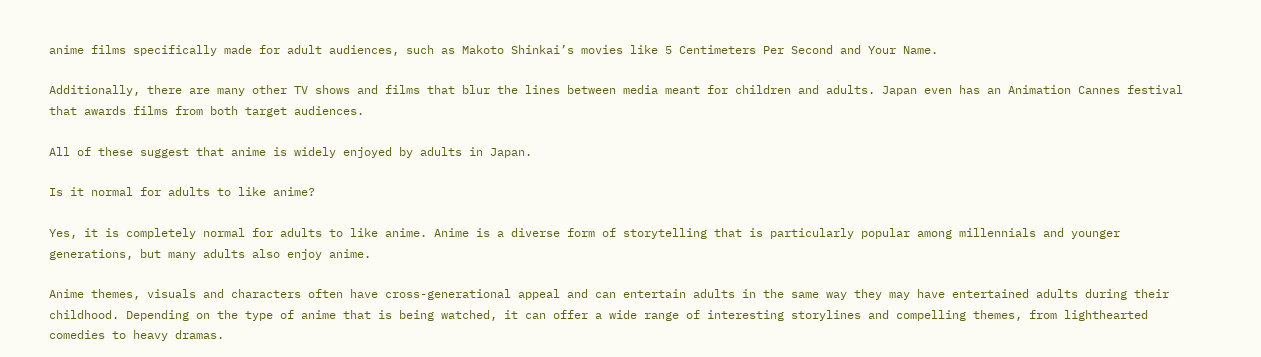anime films specifically made for adult audiences, such as Makoto Shinkai’s movies like 5 Centimeters Per Second and Your Name.

Additionally, there are many other TV shows and films that blur the lines between media meant for children and adults. Japan even has an Animation Cannes festival that awards films from both target audiences.

All of these suggest that anime is widely enjoyed by adults in Japan.

Is it normal for adults to like anime?

Yes, it is completely normal for adults to like anime. Anime is a diverse form of storytelling that is particularly popular among millennials and younger generations, but many adults also enjoy anime.

Anime themes, visuals and characters often have cross-generational appeal and can entertain adults in the same way they may have entertained adults during their childhood. Depending on the type of anime that is being watched, it can offer a wide range of interesting storylines and compelling themes, from lighthearted comedies to heavy dramas.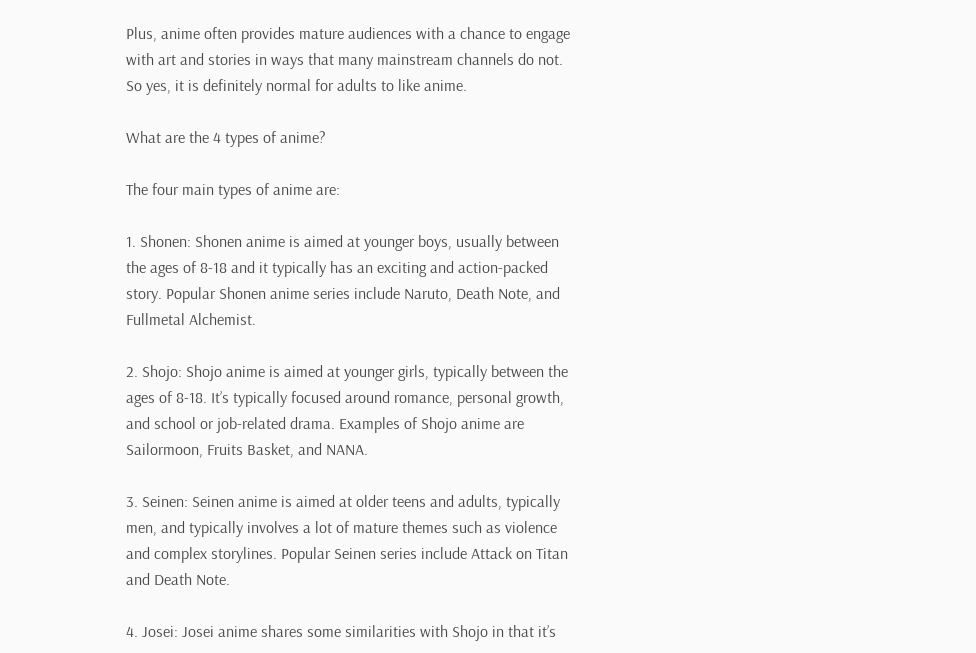Plus, anime often provides mature audiences with a chance to engage with art and stories in ways that many mainstream channels do not. So yes, it is definitely normal for adults to like anime.

What are the 4 types of anime?

The four main types of anime are:

1. Shonen: Shonen anime is aimed at younger boys, usually between the ages of 8-18 and it typically has an exciting and action-packed story. Popular Shonen anime series include Naruto, Death Note, and Fullmetal Alchemist.

2. Shojo: Shojo anime is aimed at younger girls, typically between the ages of 8-18. It’s typically focused around romance, personal growth, and school or job-related drama. Examples of Shojo anime are Sailormoon, Fruits Basket, and NANA.

3. Seinen: Seinen anime is aimed at older teens and adults, typically men, and typically involves a lot of mature themes such as violence and complex storylines. Popular Seinen series include Attack on Titan and Death Note.

4. Josei: Josei anime shares some similarities with Shojo in that it’s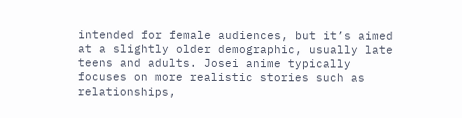intended for female audiences, but it’s aimed at a slightly older demographic, usually late teens and adults. Josei anime typically focuses on more realistic stories such as relationships,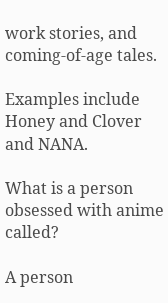work stories, and coming-of-age tales.

Examples include Honey and Clover and NANA.

What is a person obsessed with anime called?

A person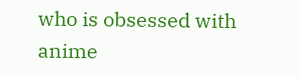who is obsessed with anime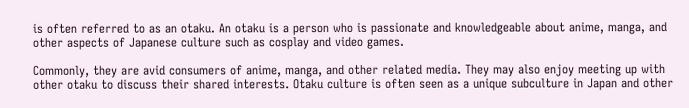is often referred to as an otaku. An otaku is a person who is passionate and knowledgeable about anime, manga, and other aspects of Japanese culture such as cosplay and video games.

Commonly, they are avid consumers of anime, manga, and other related media. They may also enjoy meeting up with other otaku to discuss their shared interests. Otaku culture is often seen as a unique subculture in Japan and other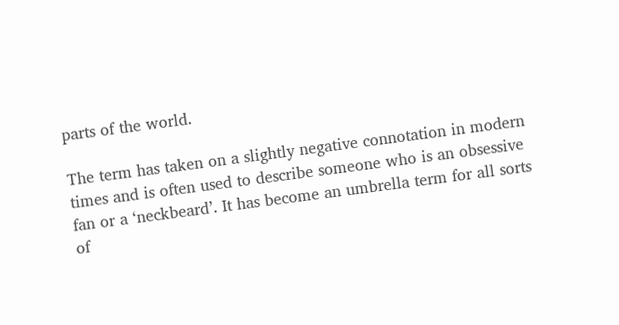parts of the world.

The term has taken on a slightly negative connotation in modern times and is often used to describe someone who is an obsessive fan or a ‘neckbeard’. It has become an umbrella term for all sorts of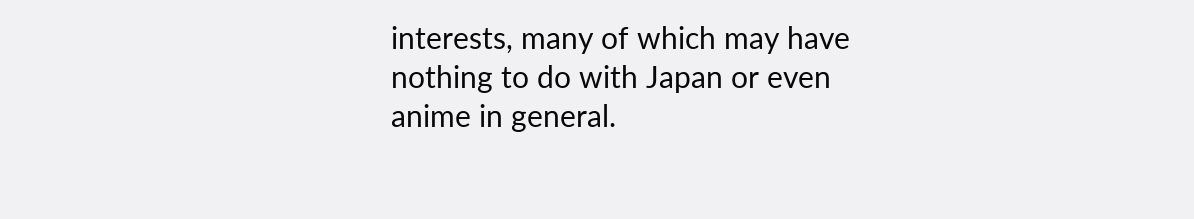interests, many of which may have nothing to do with Japan or even anime in general.